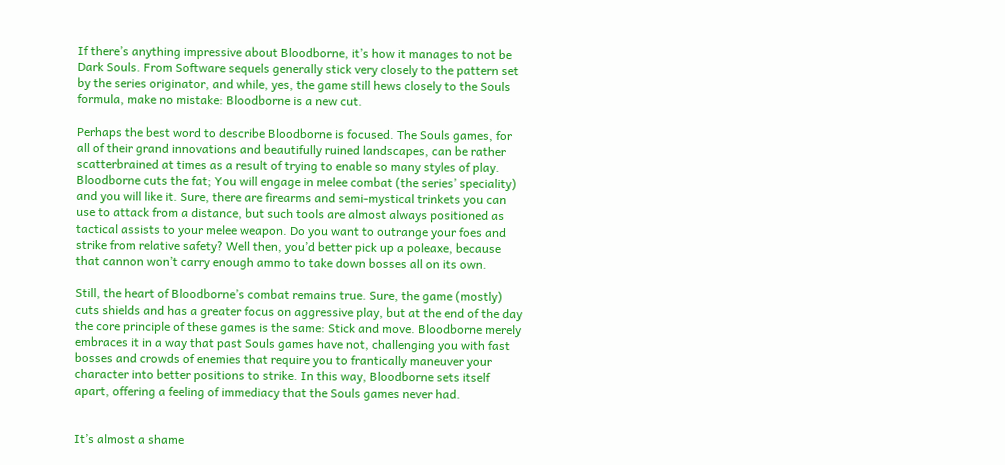If there’s anything impressive about Bloodborne, it’s how it manages to not be Dark Souls. From Software sequels generally stick very closely to the pattern set by the series originator, and while, yes, the game still hews closely to the Souls formula, make no mistake: Bloodborne is a new cut.

Perhaps the best word to describe Bloodborne is focused. The Souls games, for all of their grand innovations and beautifully ruined landscapes, can be rather scatterbrained at times as a result of trying to enable so many styles of play. Bloodborne cuts the fat; You will engage in melee combat (the series’ speciality) and you will like it. Sure, there are firearms and semi-mystical trinkets you can use to attack from a distance, but such tools are almost always positioned as tactical assists to your melee weapon. Do you want to outrange your foes and strike from relative safety? Well then, you’d better pick up a poleaxe, because that cannon won’t carry enough ammo to take down bosses all on its own.

Still, the heart of Bloodborne’s combat remains true. Sure, the game (mostly) cuts shields and has a greater focus on aggressive play, but at the end of the day the core principle of these games is the same: Stick and move. Bloodborne merely embraces it in a way that past Souls games have not, challenging you with fast bosses and crowds of enemies that require you to frantically maneuver your character into better positions to strike. In this way, Bloodborne sets itself apart, offering a feeling of immediacy that the Souls games never had.


It’s almost a shame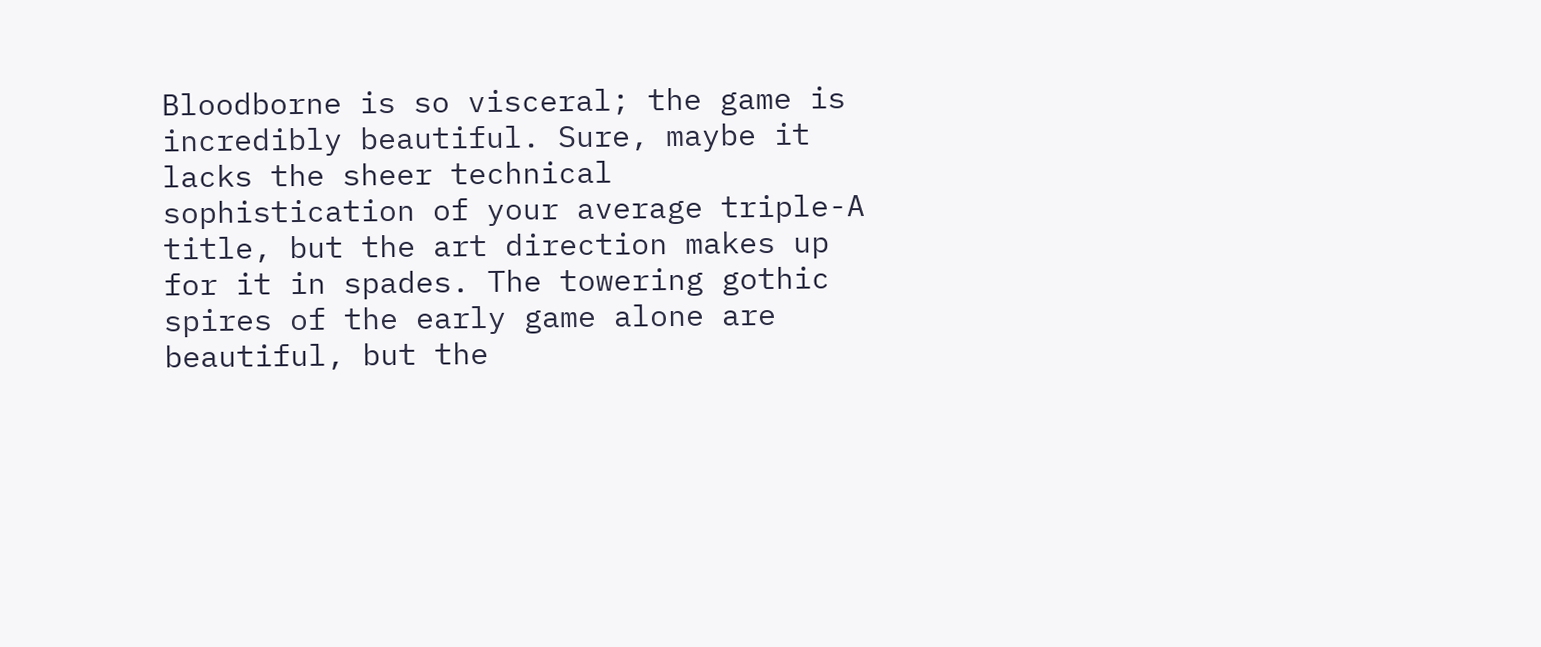Bloodborne is so visceral; the game is incredibly beautiful. Sure, maybe it lacks the sheer technical sophistication of your average triple-A title, but the art direction makes up for it in spades. The towering gothic spires of the early game alone are beautiful, but the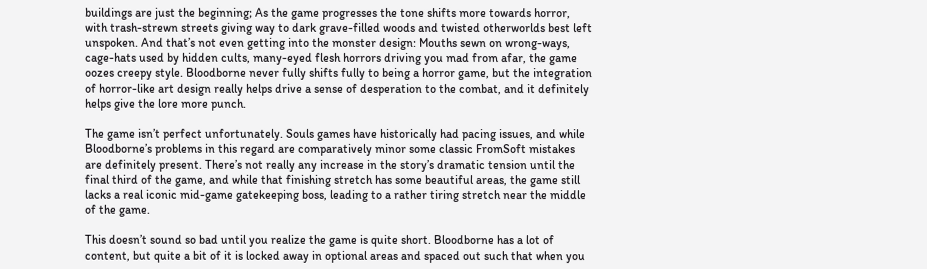buildings are just the beginning; As the game progresses the tone shifts more towards horror, with trash-strewn streets giving way to dark grave-filled woods and twisted otherworlds best left unspoken. And that’s not even getting into the monster design: Mouths sewn on wrong-ways, cage-hats used by hidden cults, many-eyed flesh horrors driving you mad from afar, the game oozes creepy style. Bloodborne never fully shifts fully to being a horror game, but the integration of horror-like art design really helps drive a sense of desperation to the combat, and it definitely helps give the lore more punch.

The game isn’t perfect unfortunately. Souls games have historically had pacing issues, and while Bloodborne’s problems in this regard are comparatively minor some classic FromSoft mistakes are definitely present. There’s not really any increase in the story’s dramatic tension until the final third of the game, and while that finishing stretch has some beautiful areas, the game still lacks a real iconic mid-game gatekeeping boss, leading to a rather tiring stretch near the middle of the game.

This doesn’t sound so bad until you realize the game is quite short. Bloodborne has a lot of content, but quite a bit of it is locked away in optional areas and spaced out such that when you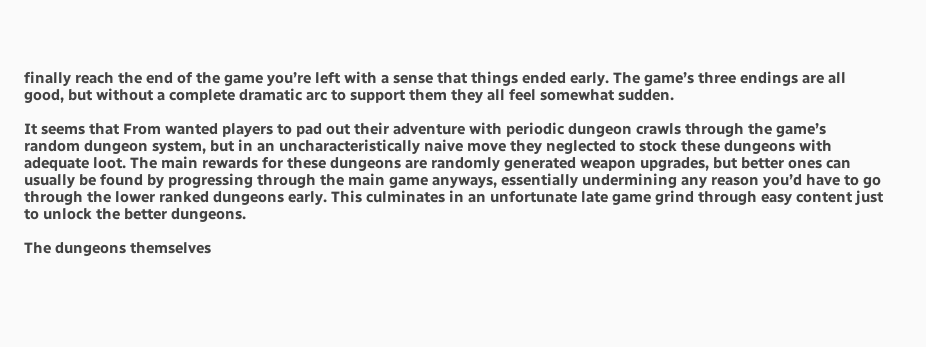finally reach the end of the game you’re left with a sense that things ended early. The game’s three endings are all good, but without a complete dramatic arc to support them they all feel somewhat sudden.

It seems that From wanted players to pad out their adventure with periodic dungeon crawls through the game’s random dungeon system, but in an uncharacteristically naive move they neglected to stock these dungeons with adequate loot. The main rewards for these dungeons are randomly generated weapon upgrades, but better ones can usually be found by progressing through the main game anyways, essentially undermining any reason you’d have to go through the lower ranked dungeons early. This culminates in an unfortunate late game grind through easy content just to unlock the better dungeons.

The dungeons themselves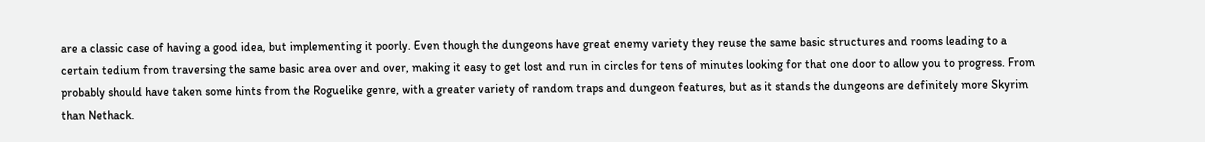are a classic case of having a good idea, but implementing it poorly. Even though the dungeons have great enemy variety they reuse the same basic structures and rooms leading to a certain tedium from traversing the same basic area over and over, making it easy to get lost and run in circles for tens of minutes looking for that one door to allow you to progress. From probably should have taken some hints from the Roguelike genre, with a greater variety of random traps and dungeon features, but as it stands the dungeons are definitely more Skyrim than Nethack.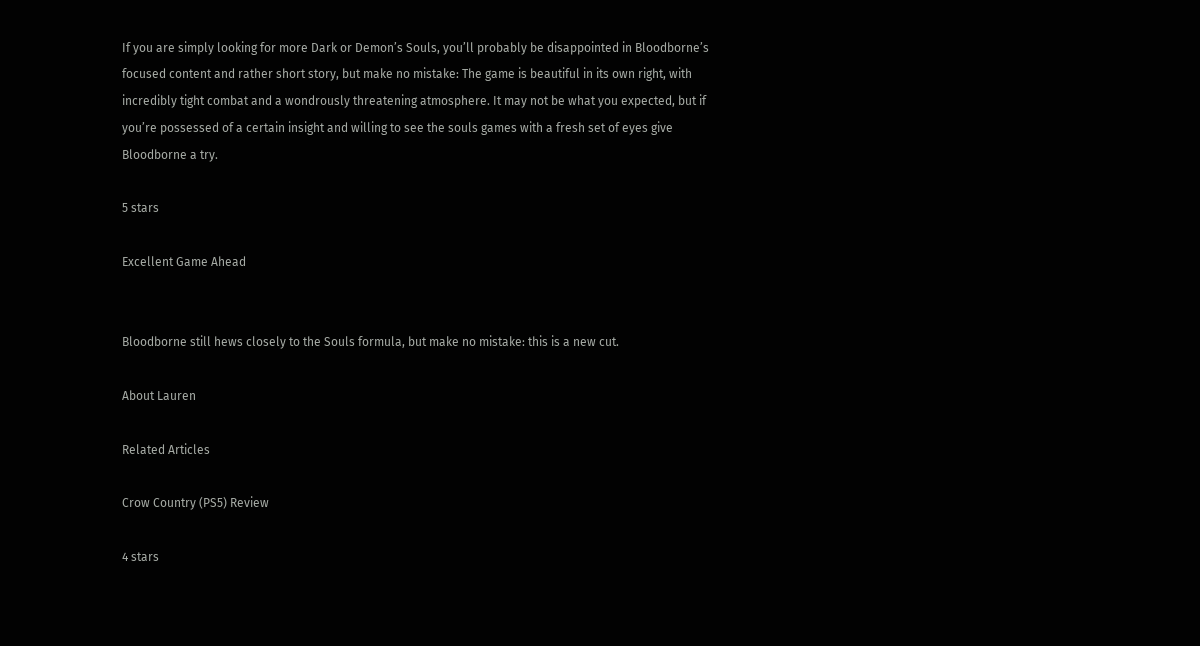If you are simply looking for more Dark or Demon’s Souls, you’ll probably be disappointed in Bloodborne’s focused content and rather short story, but make no mistake: The game is beautiful in its own right, with incredibly tight combat and a wondrously threatening atmosphere. It may not be what you expected, but if you’re possessed of a certain insight and willing to see the souls games with a fresh set of eyes give Bloodborne a try.

5 stars

Excellent Game Ahead


Bloodborne still hews closely to the Souls formula, but make no mistake: this is a new cut.

About Lauren

Related Articles

Crow Country (PS5) Review

4 stars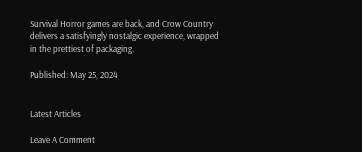Survival Horror games are back, and Crow Country delivers a satisfyingly nostalgic experience, wrapped in the prettiest of packaging.

Published: May 25, 2024


Latest Articles

Leave A Comment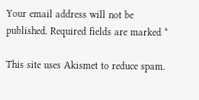Your email address will not be published. Required fields are marked *

This site uses Akismet to reduce spam.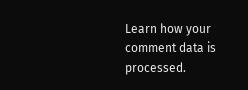Learn how your comment data is processed.